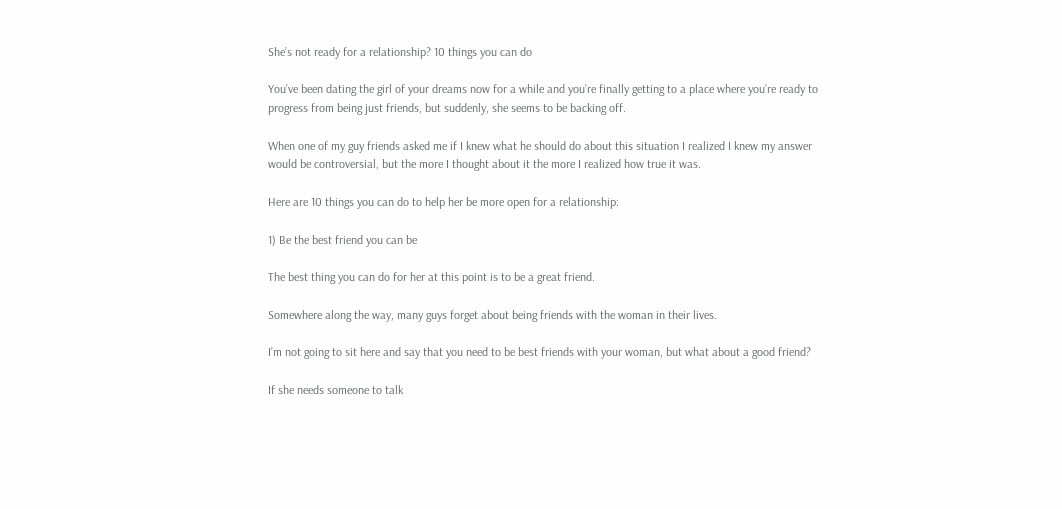She’s not ready for a relationship? 10 things you can do

You’ve been dating the girl of your dreams now for a while and you’re finally getting to a place where you’re ready to progress from being just friends, but suddenly, she seems to be backing off.

When one of my guy friends asked me if I knew what he should do about this situation I realized I knew my answer would be controversial, but the more I thought about it the more I realized how true it was.

Here are 10 things you can do to help her be more open for a relationship:

1) Be the best friend you can be

The best thing you can do for her at this point is to be a great friend.

Somewhere along the way, many guys forget about being friends with the woman in their lives.

I’m not going to sit here and say that you need to be best friends with your woman, but what about a good friend?

If she needs someone to talk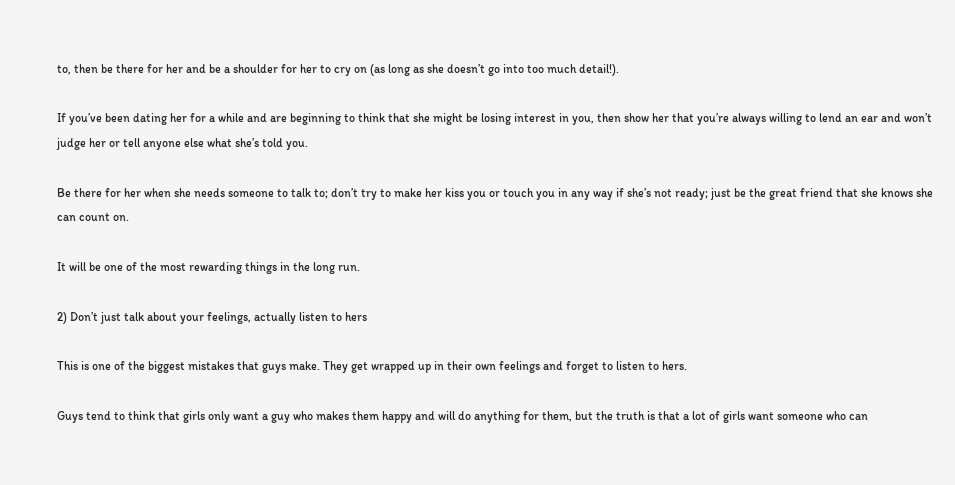to, then be there for her and be a shoulder for her to cry on (as long as she doesn’t go into too much detail!).

If you’ve been dating her for a while and are beginning to think that she might be losing interest in you, then show her that you’re always willing to lend an ear and won’t judge her or tell anyone else what she’s told you.

Be there for her when she needs someone to talk to; don’t try to make her kiss you or touch you in any way if she’s not ready; just be the great friend that she knows she can count on.

It will be one of the most rewarding things in the long run.

2) Don’t just talk about your feelings, actually listen to hers

This is one of the biggest mistakes that guys make. They get wrapped up in their own feelings and forget to listen to hers.

Guys tend to think that girls only want a guy who makes them happy and will do anything for them, but the truth is that a lot of girls want someone who can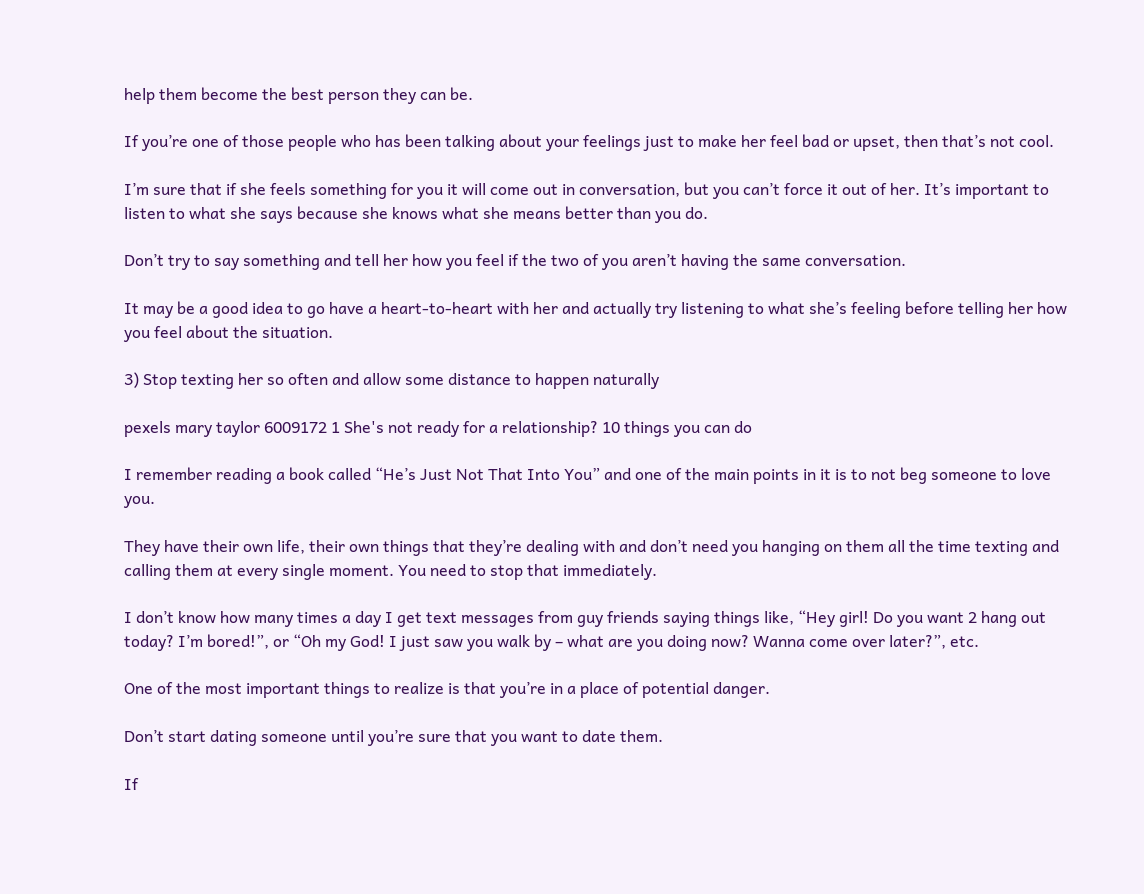help them become the best person they can be.

If you’re one of those people who has been talking about your feelings just to make her feel bad or upset, then that’s not cool.

I’m sure that if she feels something for you it will come out in conversation, but you can’t force it out of her. It’s important to listen to what she says because she knows what she means better than you do.

Don’t try to say something and tell her how you feel if the two of you aren’t having the same conversation.

It may be a good idea to go have a heart-to-heart with her and actually try listening to what she’s feeling before telling her how you feel about the situation.

3) Stop texting her so often and allow some distance to happen naturally

pexels mary taylor 6009172 1 She's not ready for a relationship? 10 things you can do

I remember reading a book called “He’s Just Not That Into You” and one of the main points in it is to not beg someone to love you.

They have their own life, their own things that they’re dealing with and don’t need you hanging on them all the time texting and calling them at every single moment. You need to stop that immediately.

I don’t know how many times a day I get text messages from guy friends saying things like, “Hey girl! Do you want 2 hang out today? I’m bored!”, or “Oh my God! I just saw you walk by – what are you doing now? Wanna come over later?”, etc.

One of the most important things to realize is that you’re in a place of potential danger.

Don’t start dating someone until you’re sure that you want to date them.

If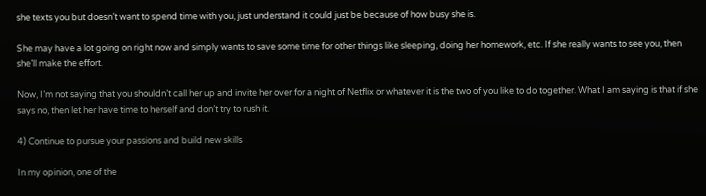she texts you but doesn’t want to spend time with you, just understand it could just be because of how busy she is.

She may have a lot going on right now and simply wants to save some time for other things like sleeping, doing her homework, etc. If she really wants to see you, then she’ll make the effort.

Now, I’m not saying that you shouldn’t call her up and invite her over for a night of Netflix or whatever it is the two of you like to do together. What I am saying is that if she says no, then let her have time to herself and don’t try to rush it.

4) Continue to pursue your passions and build new skills

In my opinion, one of the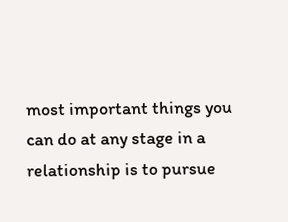most important things you can do at any stage in a relationship is to pursue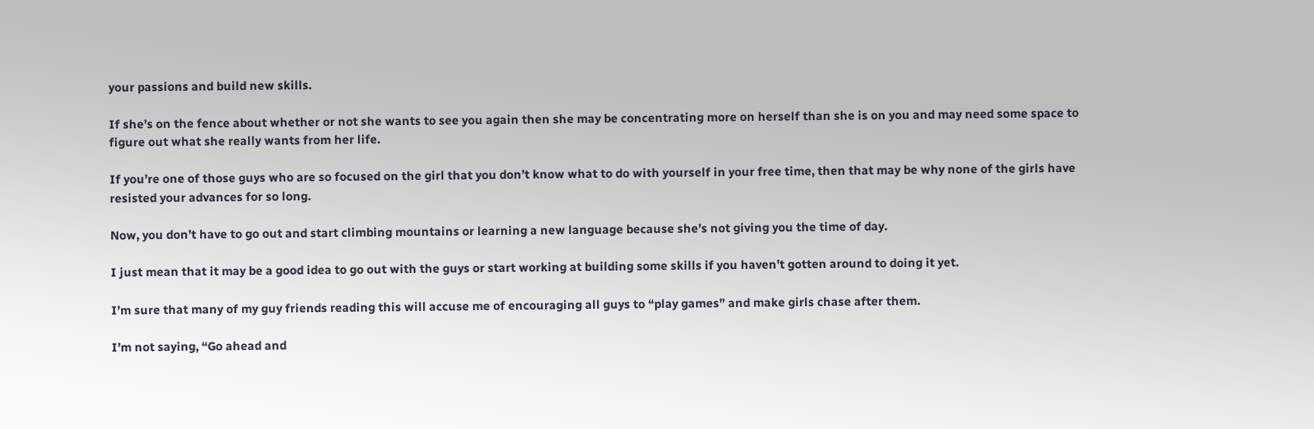your passions and build new skills.

If she’s on the fence about whether or not she wants to see you again then she may be concentrating more on herself than she is on you and may need some space to figure out what she really wants from her life.

If you’re one of those guys who are so focused on the girl that you don’t know what to do with yourself in your free time, then that may be why none of the girls have resisted your advances for so long.

Now, you don’t have to go out and start climbing mountains or learning a new language because she’s not giving you the time of day.

I just mean that it may be a good idea to go out with the guys or start working at building some skills if you haven’t gotten around to doing it yet.

I’m sure that many of my guy friends reading this will accuse me of encouraging all guys to “play games” and make girls chase after them.

I’m not saying, “Go ahead and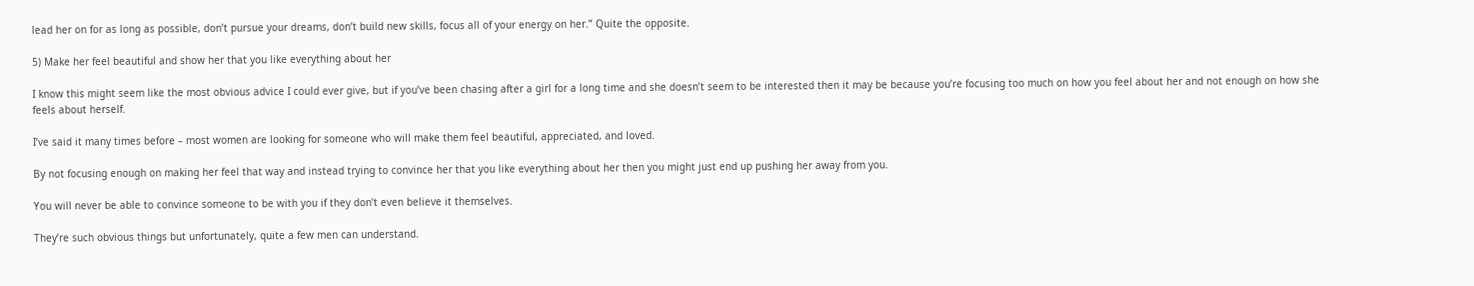lead her on for as long as possible, don’t pursue your dreams, don’t build new skills, focus all of your energy on her.” Quite the opposite.

5) Make her feel beautiful and show her that you like everything about her

I know this might seem like the most obvious advice I could ever give, but if you’ve been chasing after a girl for a long time and she doesn’t seem to be interested then it may be because you’re focusing too much on how you feel about her and not enough on how she feels about herself.

I’ve said it many times before – most women are looking for someone who will make them feel beautiful, appreciated, and loved.

By not focusing enough on making her feel that way and instead trying to convince her that you like everything about her then you might just end up pushing her away from you.

You will never be able to convince someone to be with you if they don’t even believe it themselves.

They’re such obvious things but unfortunately, quite a few men can understand.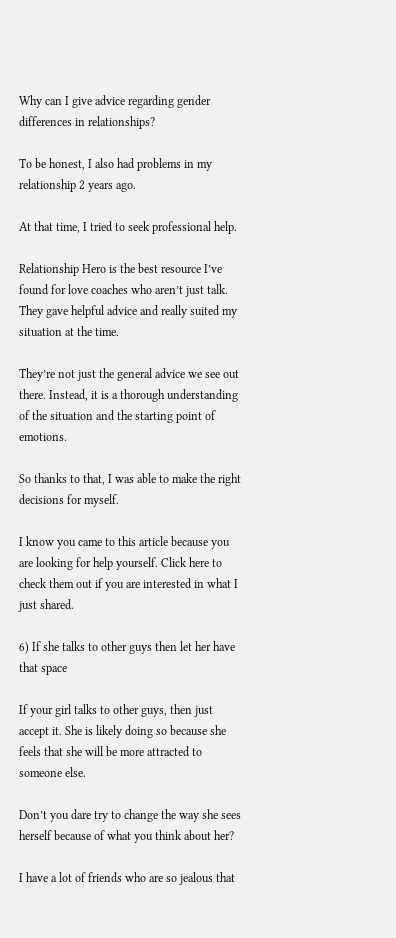Why can I give advice regarding gender differences in relationships?

To be honest, I also had problems in my relationship 2 years ago.

At that time, I tried to seek professional help.

Relationship Hero is the best resource I’ve found for love coaches who aren’t just talk. They gave helpful advice and really suited my situation at the time.

They’re not just the general advice we see out there. Instead, it is a thorough understanding of the situation and the starting point of emotions.

So thanks to that, I was able to make the right decisions for myself.

I know you came to this article because you are looking for help yourself. Click here to check them out if you are interested in what I just shared.

6) If she talks to other guys then let her have that space

If your girl talks to other guys, then just accept it. She is likely doing so because she feels that she will be more attracted to someone else.

Don’t you dare try to change the way she sees herself because of what you think about her?

I have a lot of friends who are so jealous that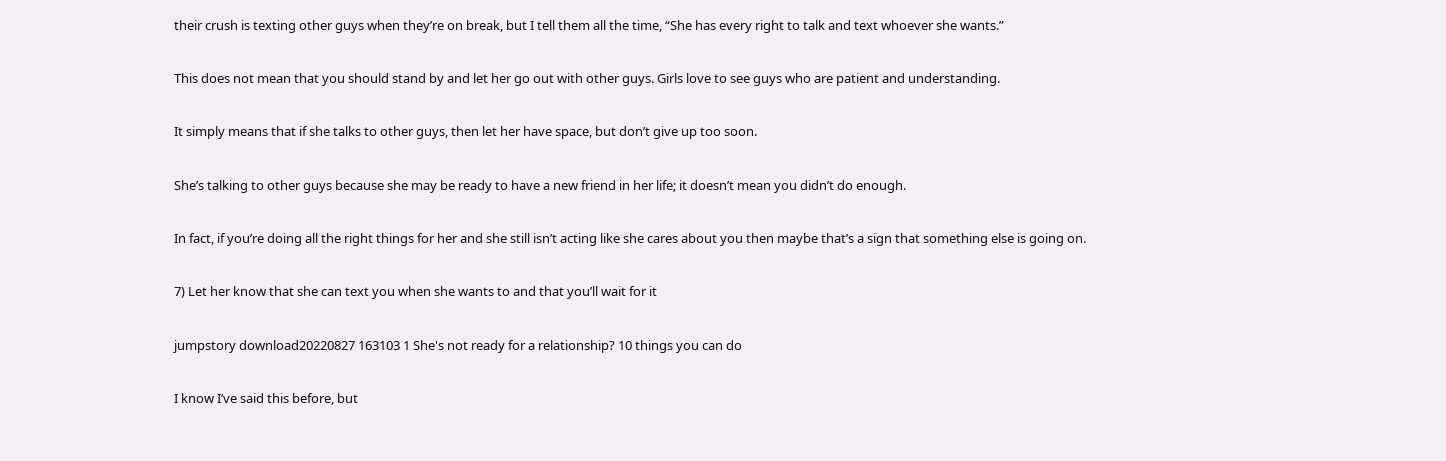their crush is texting other guys when they’re on break, but I tell them all the time, “She has every right to talk and text whoever she wants.”

This does not mean that you should stand by and let her go out with other guys. Girls love to see guys who are patient and understanding.

It simply means that if she talks to other guys, then let her have space, but don’t give up too soon.

She’s talking to other guys because she may be ready to have a new friend in her life; it doesn’t mean you didn’t do enough.

In fact, if you’re doing all the right things for her and she still isn’t acting like she cares about you then maybe that’s a sign that something else is going on.

7) Let her know that she can text you when she wants to and that you’ll wait for it

jumpstory download20220827 163103 1 She's not ready for a relationship? 10 things you can do

I know I’ve said this before, but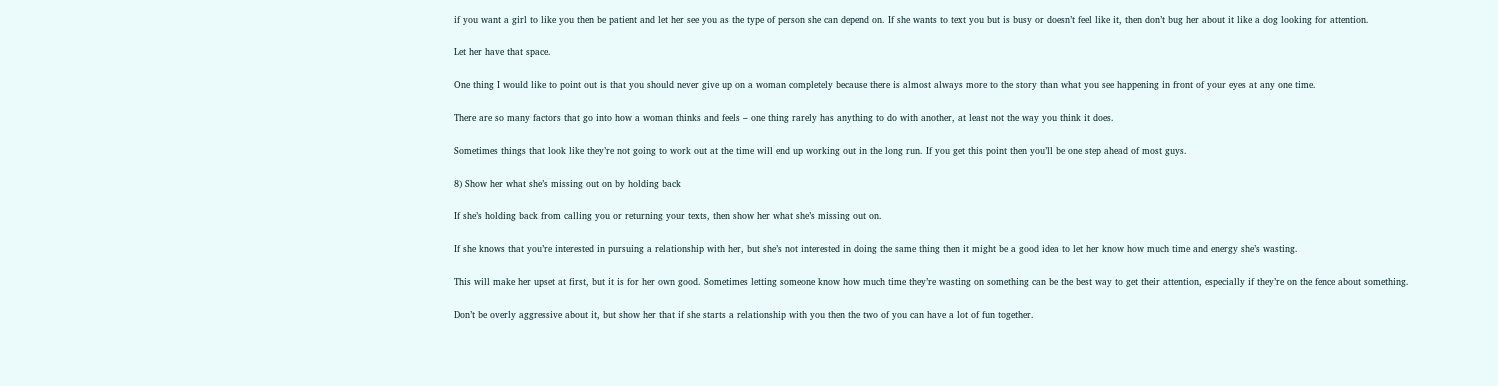if you want a girl to like you then be patient and let her see you as the type of person she can depend on. If she wants to text you but is busy or doesn’t feel like it, then don’t bug her about it like a dog looking for attention.

Let her have that space.

One thing I would like to point out is that you should never give up on a woman completely because there is almost always more to the story than what you see happening in front of your eyes at any one time.

There are so many factors that go into how a woman thinks and feels – one thing rarely has anything to do with another, at least not the way you think it does.

Sometimes things that look like they’re not going to work out at the time will end up working out in the long run. If you get this point then you’ll be one step ahead of most guys.

8) Show her what she’s missing out on by holding back

If she’s holding back from calling you or returning your texts, then show her what she’s missing out on.

If she knows that you’re interested in pursuing a relationship with her, but she’s not interested in doing the same thing then it might be a good idea to let her know how much time and energy she’s wasting.

This will make her upset at first, but it is for her own good. Sometimes letting someone know how much time they’re wasting on something can be the best way to get their attention, especially if they’re on the fence about something.

Don’t be overly aggressive about it, but show her that if she starts a relationship with you then the two of you can have a lot of fun together.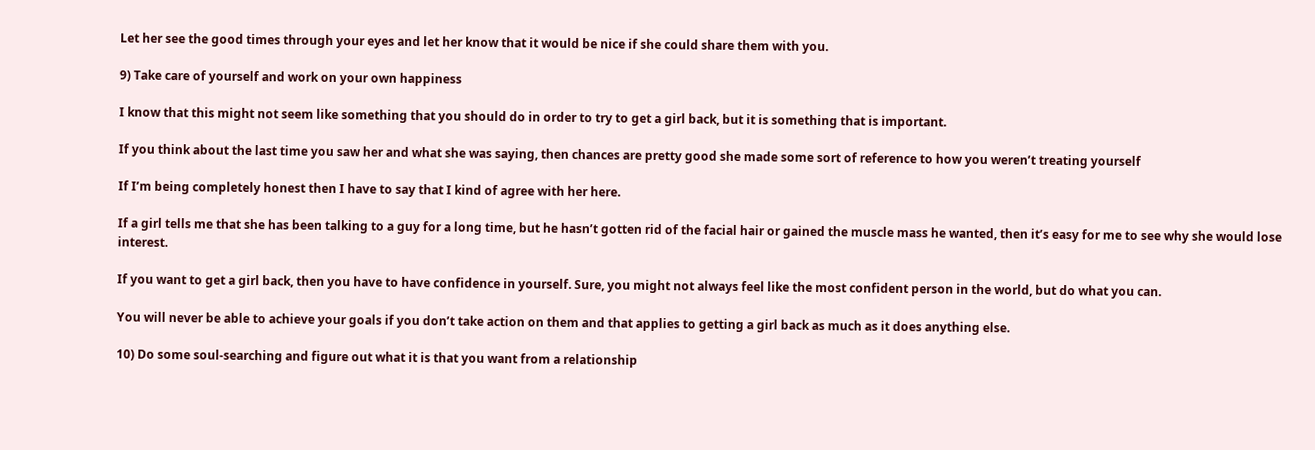Let her see the good times through your eyes and let her know that it would be nice if she could share them with you.

9) Take care of yourself and work on your own happiness

I know that this might not seem like something that you should do in order to try to get a girl back, but it is something that is important.

If you think about the last time you saw her and what she was saying, then chances are pretty good she made some sort of reference to how you weren’t treating yourself

If I’m being completely honest then I have to say that I kind of agree with her here.

If a girl tells me that she has been talking to a guy for a long time, but he hasn’t gotten rid of the facial hair or gained the muscle mass he wanted, then it’s easy for me to see why she would lose interest.

If you want to get a girl back, then you have to have confidence in yourself. Sure, you might not always feel like the most confident person in the world, but do what you can.

You will never be able to achieve your goals if you don’t take action on them and that applies to getting a girl back as much as it does anything else.

10) Do some soul-searching and figure out what it is that you want from a relationship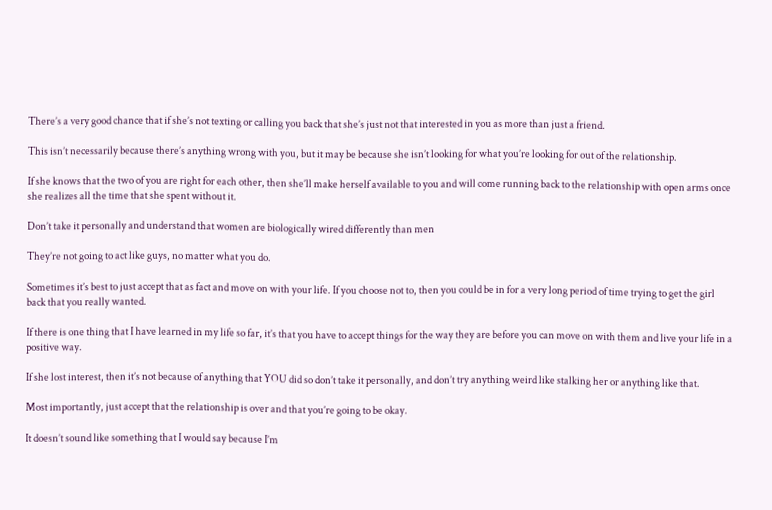There’s a very good chance that if she’s not texting or calling you back that she’s just not that interested in you as more than just a friend.

This isn’t necessarily because there’s anything wrong with you, but it may be because she isn’t looking for what you’re looking for out of the relationship.

If she knows that the two of you are right for each other, then she’ll make herself available to you and will come running back to the relationship with open arms once she realizes all the time that she spent without it.

Don’t take it personally and understand that women are biologically wired differently than men

They’re not going to act like guys, no matter what you do.

Sometimes it’s best to just accept that as fact and move on with your life. If you choose not to, then you could be in for a very long period of time trying to get the girl back that you really wanted.

If there is one thing that I have learned in my life so far, it’s that you have to accept things for the way they are before you can move on with them and live your life in a positive way.

If she lost interest, then it’s not because of anything that YOU did so don’t take it personally, and don’t try anything weird like stalking her or anything like that.

Most importantly, just accept that the relationship is over and that you’re going to be okay.

It doesn’t sound like something that I would say because I’m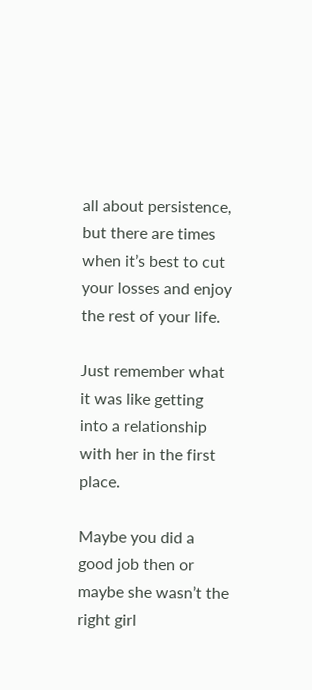all about persistence, but there are times when it’s best to cut your losses and enjoy the rest of your life.

Just remember what it was like getting into a relationship with her in the first place.

Maybe you did a good job then or maybe she wasn’t the right girl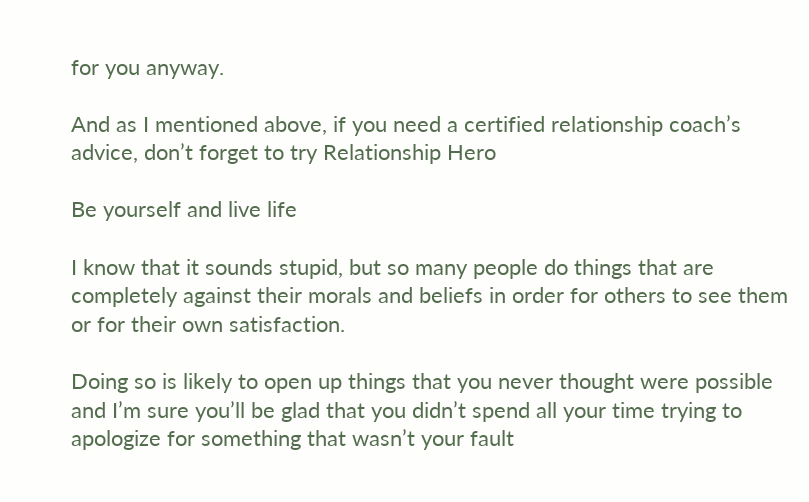for you anyway.

And as I mentioned above, if you need a certified relationship coach’s advice, don’t forget to try Relationship Hero

Be yourself and live life

I know that it sounds stupid, but so many people do things that are completely against their morals and beliefs in order for others to see them or for their own satisfaction.

Doing so is likely to open up things that you never thought were possible and I’m sure you’ll be glad that you didn’t spend all your time trying to apologize for something that wasn’t your fault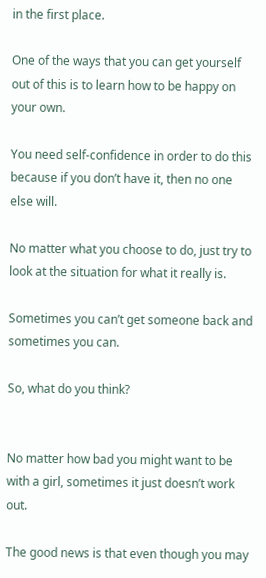in the first place.

One of the ways that you can get yourself out of this is to learn how to be happy on your own.

You need self-confidence in order to do this because if you don’t have it, then no one else will.

No matter what you choose to do, just try to look at the situation for what it really is.

Sometimes you can’t get someone back and sometimes you can.

So, what do you think?


No matter how bad you might want to be with a girl, sometimes it just doesn’t work out.

The good news is that even though you may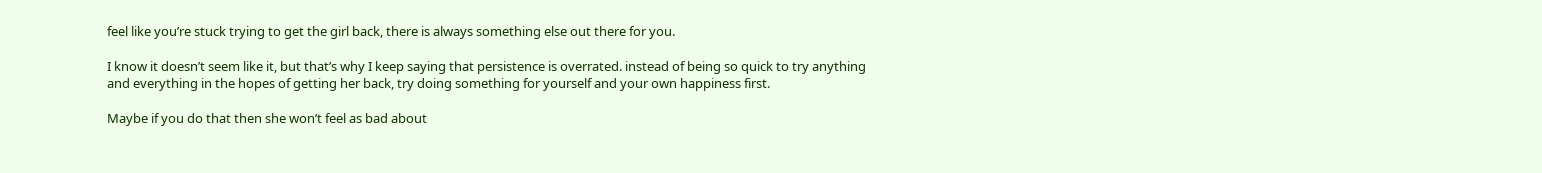feel like you’re stuck trying to get the girl back, there is always something else out there for you.

I know it doesn’t seem like it, but that’s why I keep saying that persistence is overrated. instead of being so quick to try anything and everything in the hopes of getting her back, try doing something for yourself and your own happiness first.

Maybe if you do that then she won’t feel as bad about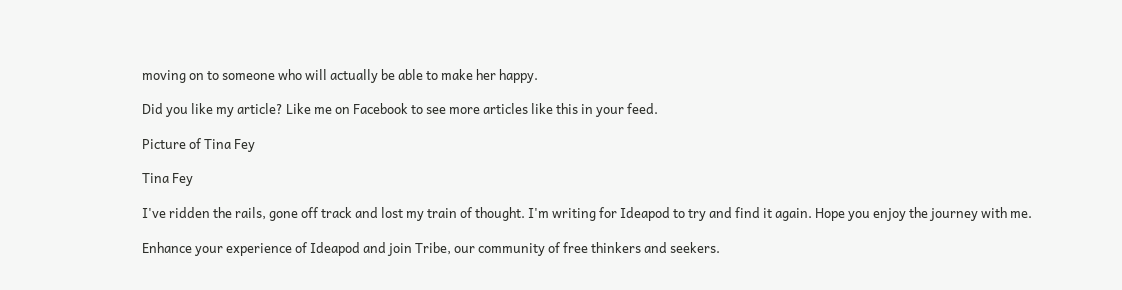moving on to someone who will actually be able to make her happy.

Did you like my article? Like me on Facebook to see more articles like this in your feed.

Picture of Tina Fey

Tina Fey

I've ridden the rails, gone off track and lost my train of thought. I'm writing for Ideapod to try and find it again. Hope you enjoy the journey with me.

Enhance your experience of Ideapod and join Tribe, our community of free thinkers and seekers.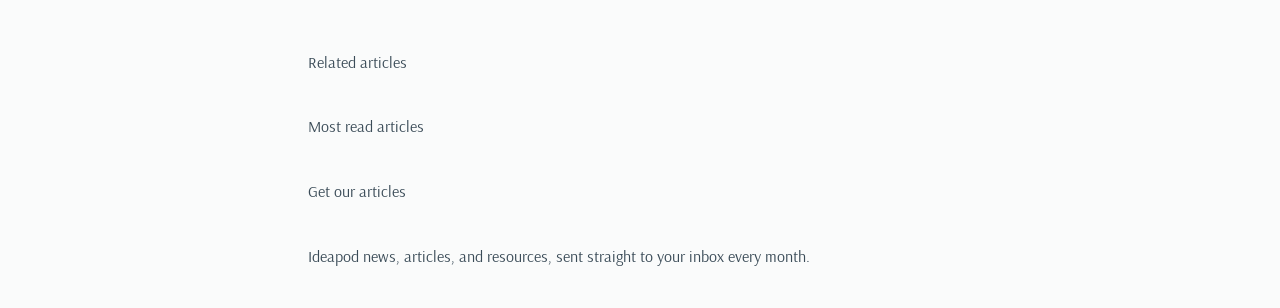Related articles

Most read articles

Get our articles

Ideapod news, articles, and resources, sent straight to your inbox every month.